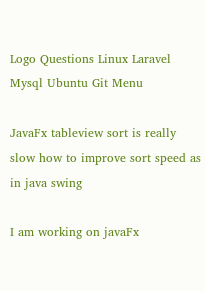Logo Questions Linux Laravel Mysql Ubuntu Git Menu

JavaFx tableview sort is really slow how to improve sort speed as in java swing

I am working on javaFx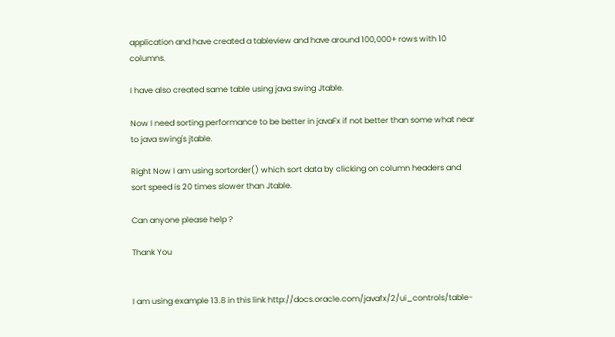application and have created a tableview and have around 100,000+ rows with 10 columns.

I have also created same table using java swing Jtable.

Now I need sorting performance to be better in javaFx if not better than some what near to java swing's jtable.

Right Now I am using sortorder() which sort data by clicking on column headers and sort speed is 20 times slower than Jtable.

Can anyone please help ?

Thank You


I am using example 13.8 in this link http://docs.oracle.com/javafx/2/ui_controls/table-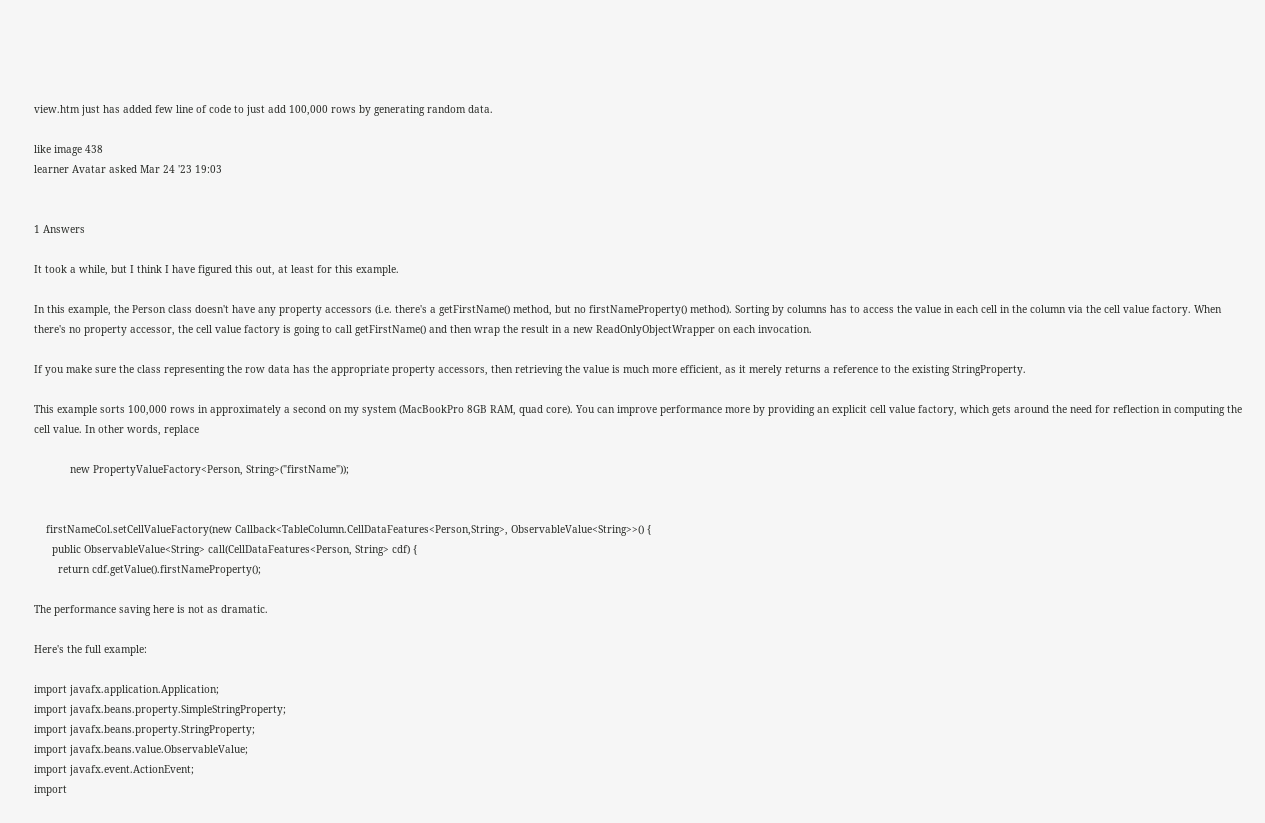view.htm just has added few line of code to just add 100,000 rows by generating random data.

like image 438
learner Avatar asked Mar 24 '23 19:03


1 Answers

It took a while, but I think I have figured this out, at least for this example.

In this example, the Person class doesn't have any property accessors (i.e. there's a getFirstName() method, but no firstNameProperty() method). Sorting by columns has to access the value in each cell in the column via the cell value factory. When there's no property accessor, the cell value factory is going to call getFirstName() and then wrap the result in a new ReadOnlyObjectWrapper on each invocation.

If you make sure the class representing the row data has the appropriate property accessors, then retrieving the value is much more efficient, as it merely returns a reference to the existing StringProperty.

This example sorts 100,000 rows in approximately a second on my system (MacBookPro 8GB RAM, quad core). You can improve performance more by providing an explicit cell value factory, which gets around the need for reflection in computing the cell value. In other words, replace

            new PropertyValueFactory<Person, String>("firstName"));


    firstNameCol.setCellValueFactory(new Callback<TableColumn.CellDataFeatures<Person,String>, ObservableValue<String>>() {
      public ObservableValue<String> call(CellDataFeatures<Person, String> cdf) {
        return cdf.getValue().firstNameProperty();

The performance saving here is not as dramatic.

Here's the full example:

import javafx.application.Application;
import javafx.beans.property.SimpleStringProperty;
import javafx.beans.property.StringProperty;
import javafx.beans.value.ObservableValue;
import javafx.event.ActionEvent;
import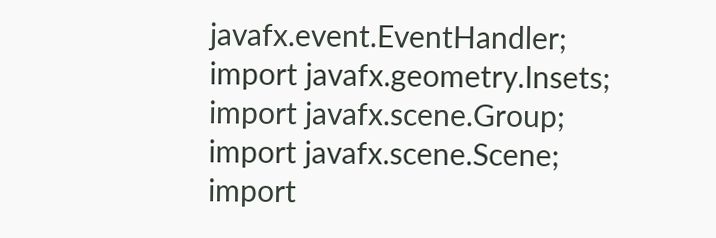javafx.event.EventHandler;
import javafx.geometry.Insets;
import javafx.scene.Group;
import javafx.scene.Scene;
import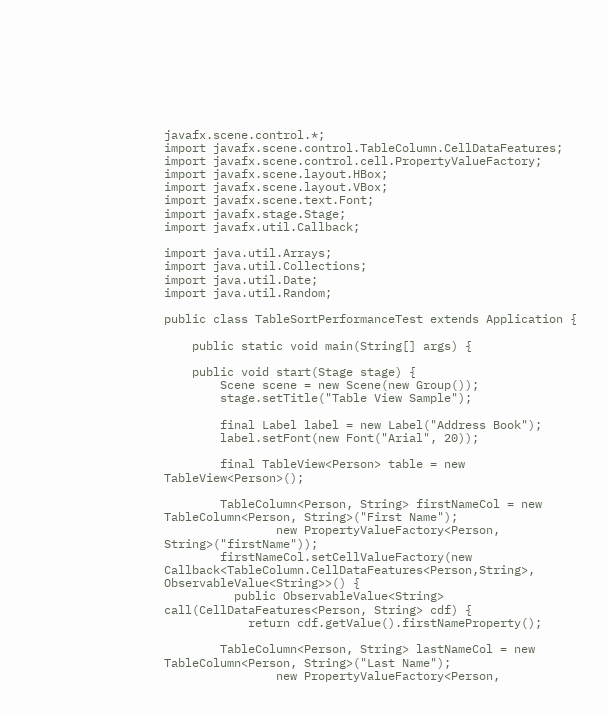javafx.scene.control.*;
import javafx.scene.control.TableColumn.CellDataFeatures;
import javafx.scene.control.cell.PropertyValueFactory;
import javafx.scene.layout.HBox;
import javafx.scene.layout.VBox;
import javafx.scene.text.Font;
import javafx.stage.Stage;
import javafx.util.Callback;

import java.util.Arrays;
import java.util.Collections;
import java.util.Date;
import java.util.Random;

public class TableSortPerformanceTest extends Application {

    public static void main(String[] args) {

    public void start(Stage stage) {
        Scene scene = new Scene(new Group());
        stage.setTitle("Table View Sample");

        final Label label = new Label("Address Book");
        label.setFont(new Font("Arial", 20));

        final TableView<Person> table = new TableView<Person>();

        TableColumn<Person, String> firstNameCol = new TableColumn<Person, String>("First Name");
                new PropertyValueFactory<Person, String>("firstName"));
        firstNameCol.setCellValueFactory(new Callback<TableColumn.CellDataFeatures<Person,String>, ObservableValue<String>>() {
          public ObservableValue<String> call(CellDataFeatures<Person, String> cdf) {
            return cdf.getValue().firstNameProperty();

        TableColumn<Person, String> lastNameCol = new TableColumn<Person, String>("Last Name");
                new PropertyValueFactory<Person,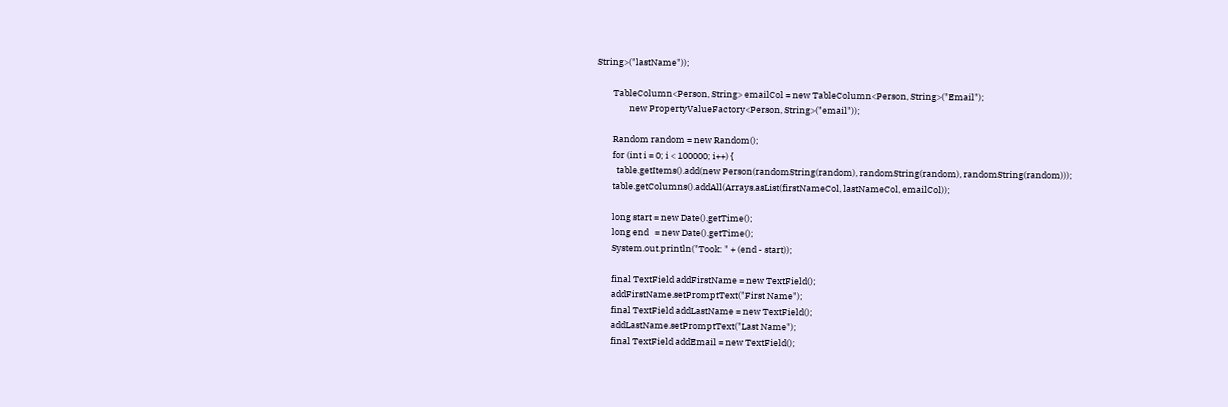String>("lastName"));

        TableColumn<Person, String> emailCol = new TableColumn<Person, String>("Email");
                new PropertyValueFactory<Person, String>("email"));

        Random random = new Random();
        for (int i = 0; i < 100000; i++) {
          table.getItems().add(new Person(randomString(random), randomString(random), randomString(random)));
        table.getColumns().addAll(Arrays.asList(firstNameCol, lastNameCol, emailCol));

        long start = new Date().getTime();
        long end   = new Date().getTime();
        System.out.println("Took: " + (end - start));

        final TextField addFirstName = new TextField();
        addFirstName.setPromptText("First Name");
        final TextField addLastName = new TextField();
        addLastName.setPromptText("Last Name");
        final TextField addEmail = new TextField();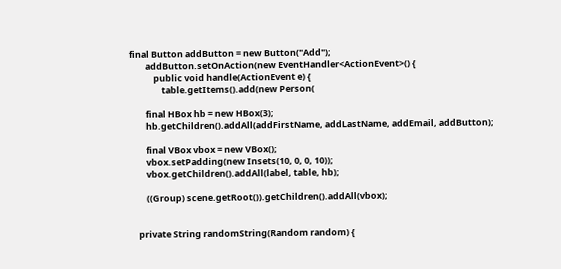final Button addButton = new Button("Add");
        addButton.setOnAction(new EventHandler<ActionEvent>() {
            public void handle(ActionEvent e) {
                table.getItems().add(new Person(

        final HBox hb = new HBox(3);
        hb.getChildren().addAll(addFirstName, addLastName, addEmail, addButton);

        final VBox vbox = new VBox();
        vbox.setPadding(new Insets(10, 0, 0, 10));
        vbox.getChildren().addAll(label, table, hb);

        ((Group) scene.getRoot()).getChildren().addAll(vbox);


    private String randomString(Random random) {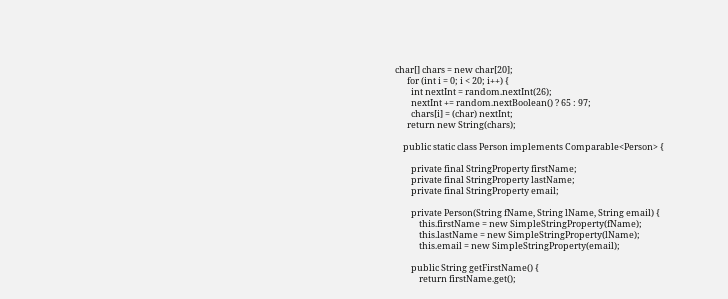char[] chars = new char[20];
      for (int i = 0; i < 20; i++) {
        int nextInt = random.nextInt(26);
        nextInt += random.nextBoolean() ? 65 : 97;
        chars[i] = (char) nextInt;
      return new String(chars);

    public static class Person implements Comparable<Person> {

        private final StringProperty firstName;
        private final StringProperty lastName;
        private final StringProperty email;

        private Person(String fName, String lName, String email) {
            this.firstName = new SimpleStringProperty(fName);
            this.lastName = new SimpleStringProperty(lName);
            this.email = new SimpleStringProperty(email);

        public String getFirstName() {
            return firstName.get();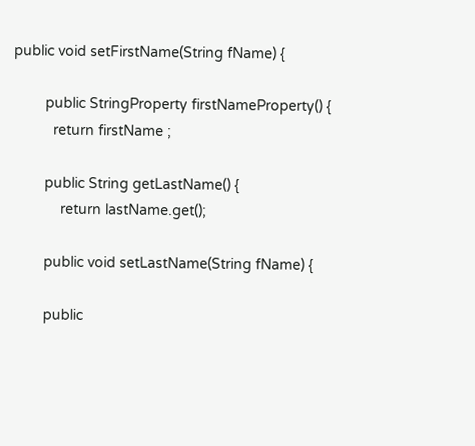public void setFirstName(String fName) {

        public StringProperty firstNameProperty() {
          return firstName ;

        public String getLastName() {
            return lastName.get();

        public void setLastName(String fName) {

        public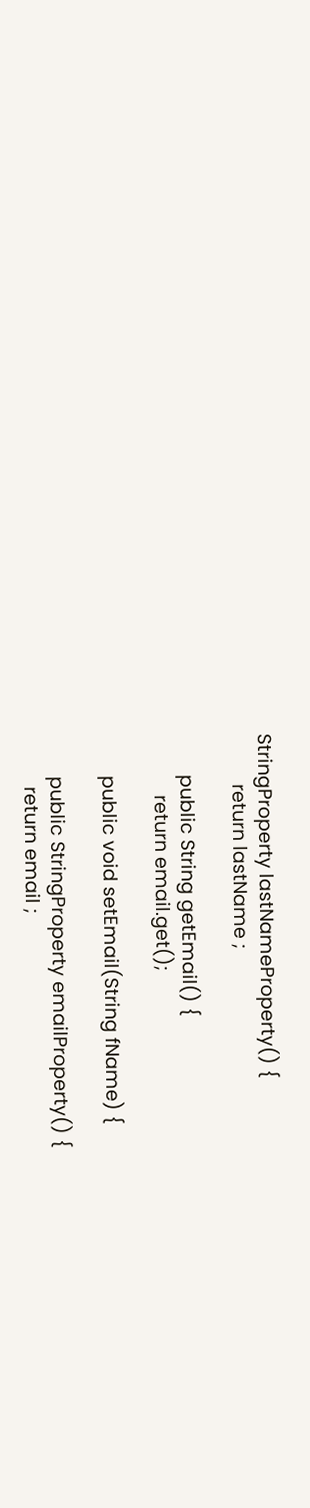StringProperty lastNameProperty() {
          return lastName ;

        public String getEmail() {
            return email.get();

        public void setEmail(String fName) {

        public StringProperty emailProperty() {
          return email ;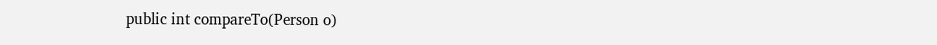public int compareTo(Person o)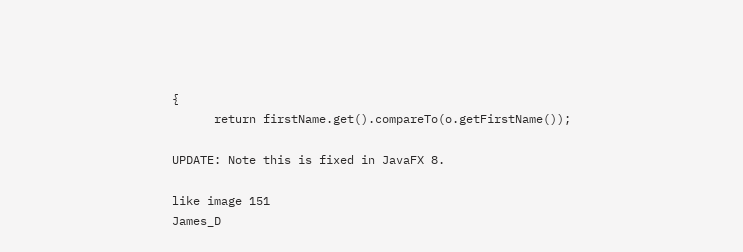{
      return firstName.get().compareTo(o.getFirstName());

UPDATE: Note this is fixed in JavaFX 8.

like image 151
James_D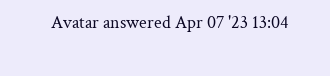Avatar answered Apr 07 '23 13:04